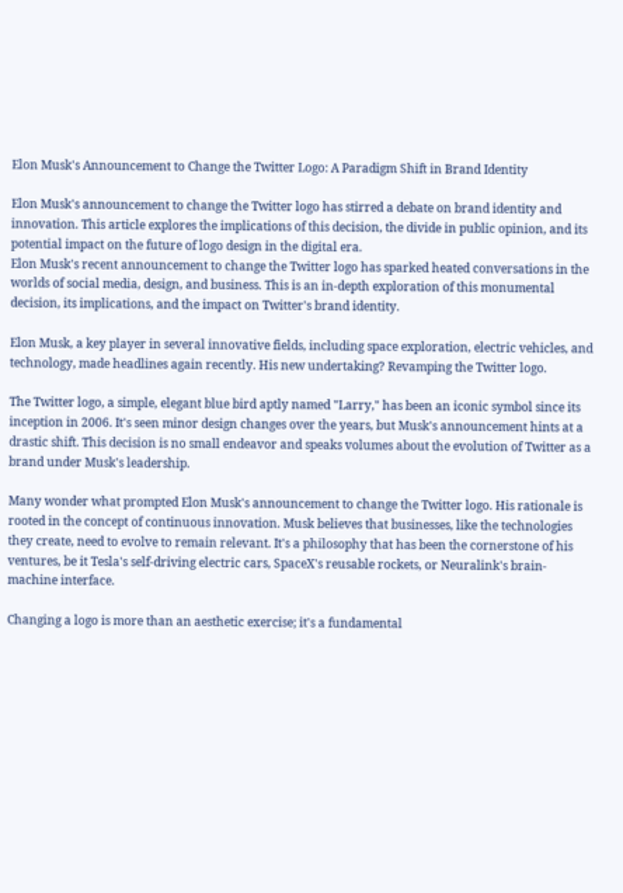Elon Musk's Announcement to Change the Twitter Logo: A Paradigm Shift in Brand Identity

Elon Musk's announcement to change the Twitter logo has stirred a debate on brand identity and innovation. This article explores the implications of this decision, the divide in public opinion, and its potential impact on the future of logo design in the digital era.
Elon Musk's recent announcement to change the Twitter logo has sparked heated conversations in the worlds of social media, design, and business. This is an in-depth exploration of this monumental decision, its implications, and the impact on Twitter's brand identity.

Elon Musk, a key player in several innovative fields, including space exploration, electric vehicles, and technology, made headlines again recently. His new undertaking? Revamping the Twitter logo.

The Twitter logo, a simple, elegant blue bird aptly named "Larry," has been an iconic symbol since its inception in 2006. It's seen minor design changes over the years, but Musk's announcement hints at a drastic shift. This decision is no small endeavor and speaks volumes about the evolution of Twitter as a brand under Musk's leadership.

Many wonder what prompted Elon Musk's announcement to change the Twitter logo. His rationale is rooted in the concept of continuous innovation. Musk believes that businesses, like the technologies they create, need to evolve to remain relevant. It's a philosophy that has been the cornerstone of his ventures, be it Tesla's self-driving electric cars, SpaceX's reusable rockets, or Neuralink's brain-machine interface.

Changing a logo is more than an aesthetic exercise; it's a fundamental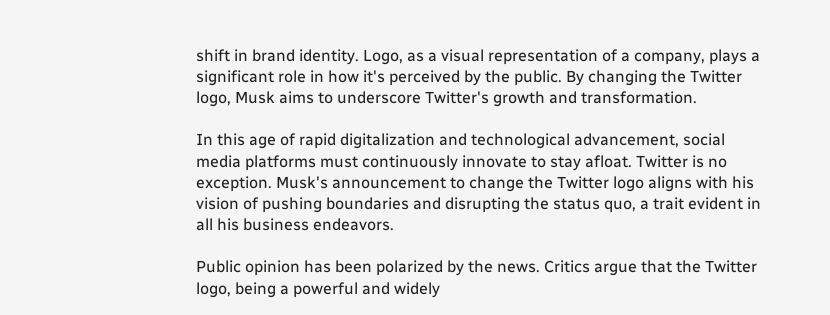shift in brand identity. Logo, as a visual representation of a company, plays a significant role in how it's perceived by the public. By changing the Twitter logo, Musk aims to underscore Twitter's growth and transformation.

In this age of rapid digitalization and technological advancement, social media platforms must continuously innovate to stay afloat. Twitter is no exception. Musk's announcement to change the Twitter logo aligns with his vision of pushing boundaries and disrupting the status quo, a trait evident in all his business endeavors.

Public opinion has been polarized by the news. Critics argue that the Twitter logo, being a powerful and widely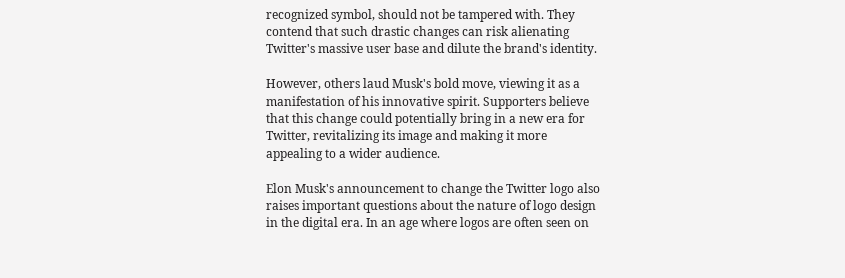recognized symbol, should not be tampered with. They contend that such drastic changes can risk alienating Twitter's massive user base and dilute the brand's identity.

However, others laud Musk's bold move, viewing it as a manifestation of his innovative spirit. Supporters believe that this change could potentially bring in a new era for Twitter, revitalizing its image and making it more appealing to a wider audience.

Elon Musk's announcement to change the Twitter logo also raises important questions about the nature of logo design in the digital era. In an age where logos are often seen on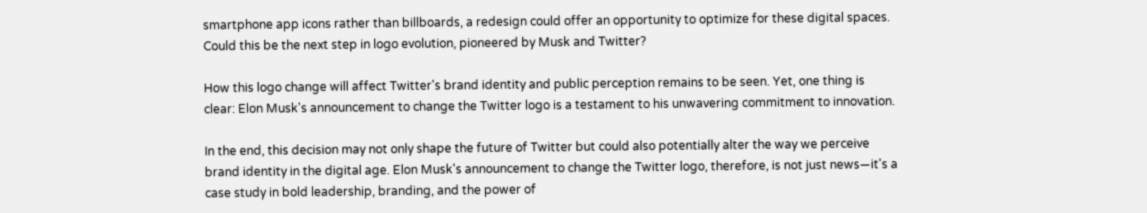smartphone app icons rather than billboards, a redesign could offer an opportunity to optimize for these digital spaces. Could this be the next step in logo evolution, pioneered by Musk and Twitter?

How this logo change will affect Twitter's brand identity and public perception remains to be seen. Yet, one thing is clear: Elon Musk's announcement to change the Twitter logo is a testament to his unwavering commitment to innovation.

In the end, this decision may not only shape the future of Twitter but could also potentially alter the way we perceive brand identity in the digital age. Elon Musk's announcement to change the Twitter logo, therefore, is not just news—it's a case study in bold leadership, branding, and the power of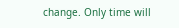change. Only time will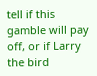tell if this gamble will pay off, or if Larry the bird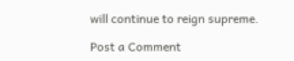will continue to reign supreme.

Post a Comment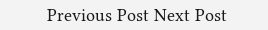Previous Post Next Post